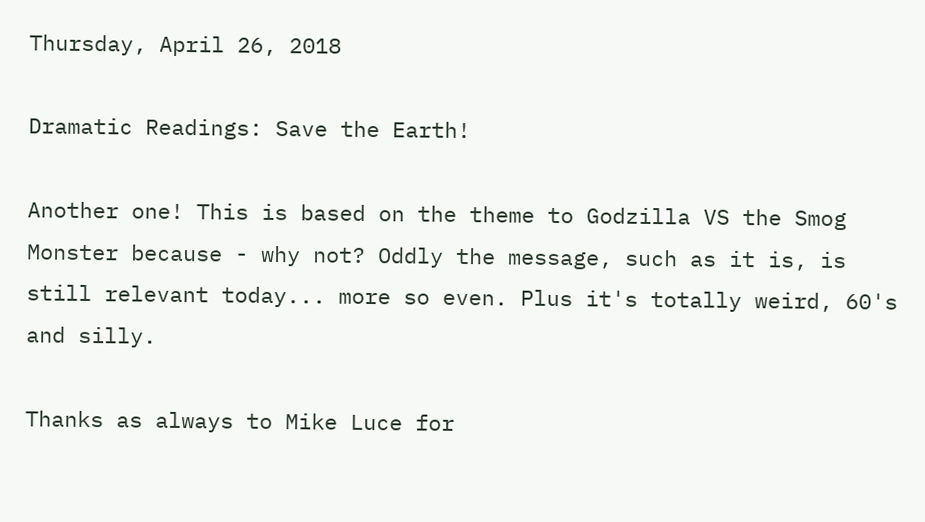Thursday, April 26, 2018

Dramatic Readings: Save the Earth!

Another one! This is based on the theme to Godzilla VS the Smog Monster because - why not? Oddly the message, such as it is, is still relevant today... more so even. Plus it's totally weird, 60's and silly.

Thanks as always to Mike Luce for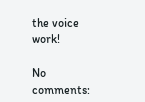the voice work!

No comments: